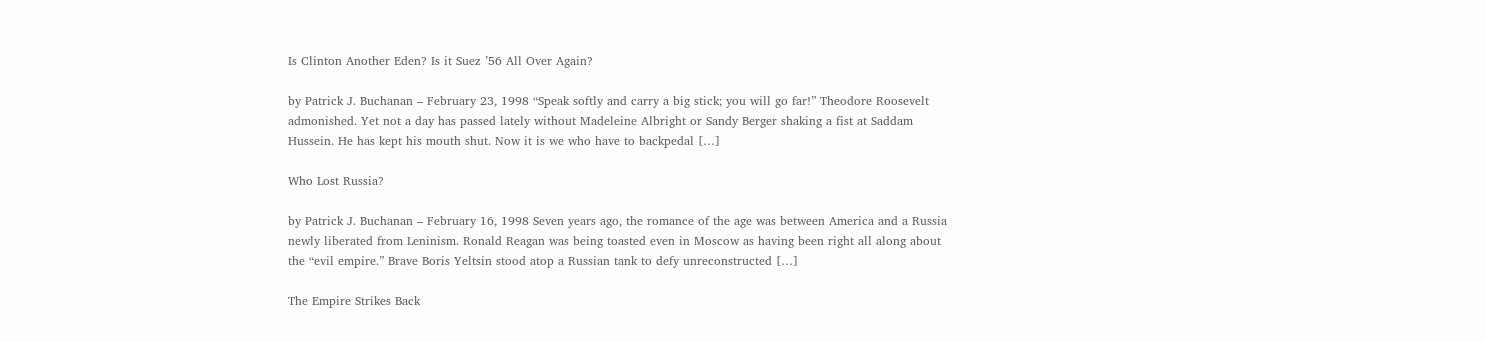Is Clinton Another Eden? Is it Suez ’56 All Over Again?

by Patrick J. Buchanan – February 23, 1998 “Speak softly and carry a big stick; you will go far!” Theodore Roosevelt admonished. Yet not a day has passed lately without Madeleine Albright or Sandy Berger shaking a fist at Saddam Hussein. He has kept his mouth shut. Now it is we who have to backpedal […]

Who Lost Russia?

by Patrick J. Buchanan – February 16, 1998 Seven years ago, the romance of the age was between America and a Russia newly liberated from Leninism. Ronald Reagan was being toasted even in Moscow as having been right all along about the “evil empire.” Brave Boris Yeltsin stood atop a Russian tank to defy unreconstructed […]

The Empire Strikes Back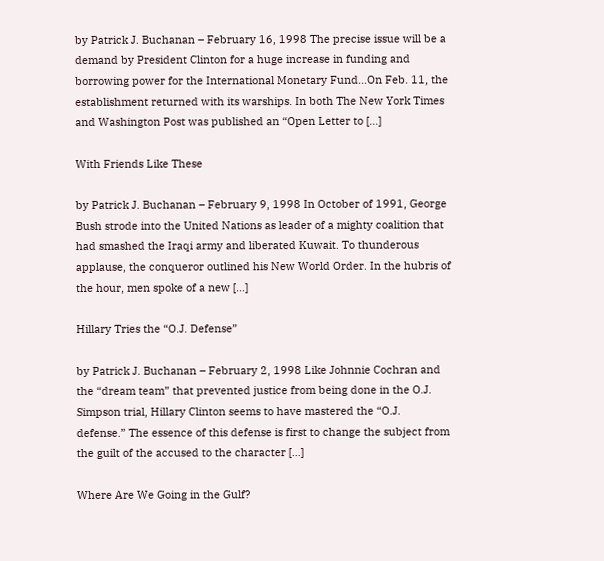by Patrick J. Buchanan – February 16, 1998 The precise issue will be a demand by President Clinton for a huge increase in funding and borrowing power for the International Monetary Fund…On Feb. 11, the establishment returned with its warships. In both The New York Times and Washington Post was published an “Open Letter to […]

With Friends Like These

by Patrick J. Buchanan – February 9, 1998 In October of 1991, George Bush strode into the United Nations as leader of a mighty coalition that had smashed the Iraqi army and liberated Kuwait. To thunderous applause, the conqueror outlined his New World Order. In the hubris of the hour, men spoke of a new […]

Hillary Tries the “O.J. Defense”

by Patrick J. Buchanan – February 2, 1998 Like Johnnie Cochran and the “dream team” that prevented justice from being done in the O.J. Simpson trial, Hillary Clinton seems to have mastered the “O.J. defense.” The essence of this defense is first to change the subject from the guilt of the accused to the character […]

Where Are We Going in the Gulf?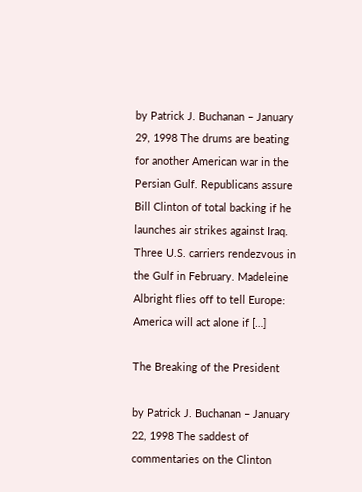by Patrick J. Buchanan – January 29, 1998 The drums are beating for another American war in the Persian Gulf. Republicans assure Bill Clinton of total backing if he launches air strikes against Iraq. Three U.S. carriers rendezvous in the Gulf in February. Madeleine Albright flies off to tell Europe: America will act alone if […]

The Breaking of the President

by Patrick J. Buchanan – January 22, 1998 The saddest of commentaries on the Clinton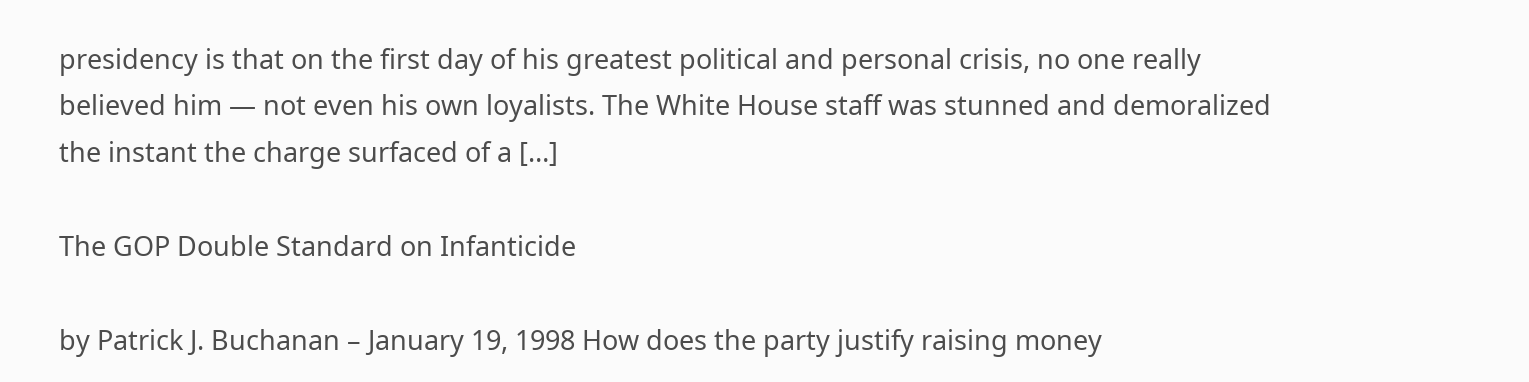presidency is that on the first day of his greatest political and personal crisis, no one really believed him — not even his own loyalists. The White House staff was stunned and demoralized the instant the charge surfaced of a […]

The GOP Double Standard on Infanticide

by Patrick J. Buchanan – January 19, 1998 How does the party justify raising money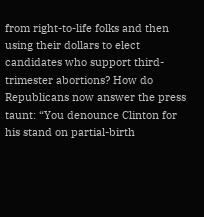from right-to-life folks and then using their dollars to elect candidates who support third-trimester abortions? How do Republicans now answer the press taunt: “You denounce Clinton for his stand on partial-birth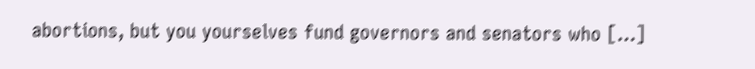abortions, but you yourselves fund governors and senators who […]